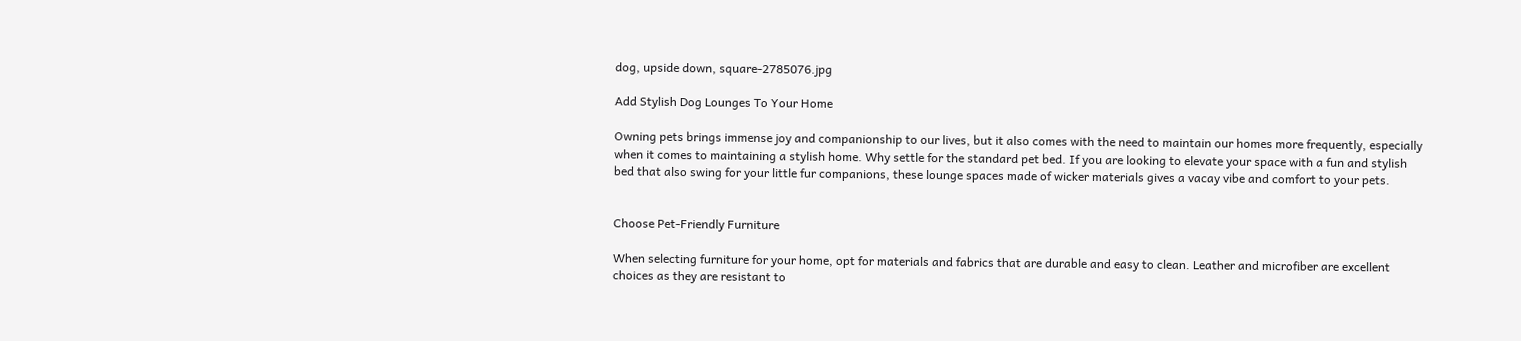dog, upside down, square-2785076.jpg

Add Stylish Dog Lounges To Your Home

Owning pets brings immense joy and companionship to our lives, but it also comes with the need to maintain our homes more frequently, especially when it comes to maintaining a stylish home. Why settle for the standard pet bed. If you are looking to elevate your space with a fun and stylish bed that also swing for your little fur companions, these lounge spaces made of wicker materials gives a vacay vibe and comfort to your pets.


Choose Pet-Friendly Furniture

When selecting furniture for your home, opt for materials and fabrics that are durable and easy to clean. Leather and microfiber are excellent choices as they are resistant to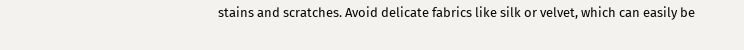stains and scratches. Avoid delicate fabrics like silk or velvet, which can easily be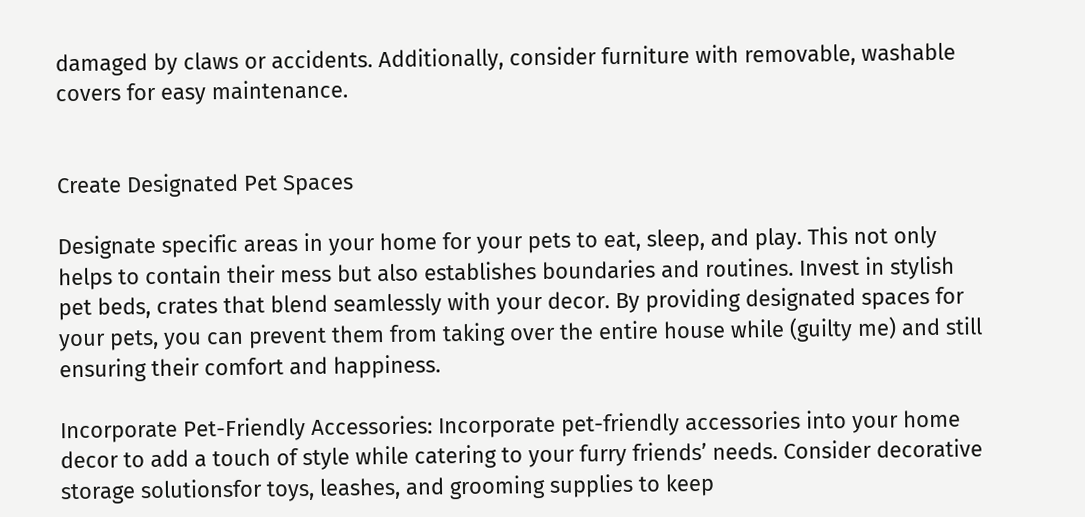damaged by claws or accidents. Additionally, consider furniture with removable, washable covers for easy maintenance.


Create Designated Pet Spaces

Designate specific areas in your home for your pets to eat, sleep, and play. This not only helps to contain their mess but also establishes boundaries and routines. Invest in stylish pet beds, crates that blend seamlessly with your decor. By providing designated spaces for your pets, you can prevent them from taking over the entire house while (guilty me) and still ensuring their comfort and happiness.

Incorporate Pet-Friendly Accessories: Incorporate pet-friendly accessories into your home decor to add a touch of style while catering to your furry friends’ needs. Consider decorative storage solutionsfor toys, leashes, and grooming supplies to keep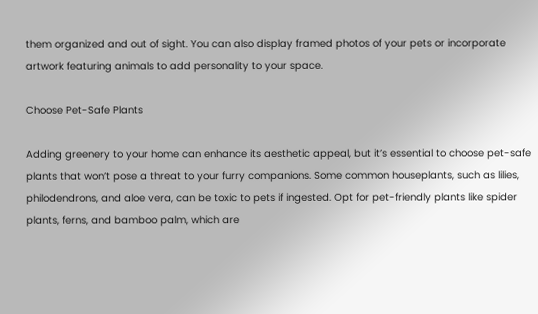them organized and out of sight. You can also display framed photos of your pets or incorporate artwork featuring animals to add personality to your space.

Choose Pet-Safe Plants

Adding greenery to your home can enhance its aesthetic appeal, but it’s essential to choose pet-safe plants that won’t pose a threat to your furry companions. Some common houseplants, such as lilies, philodendrons, and aloe vera, can be toxic to pets if ingested. Opt for pet-friendly plants like spider plants, ferns, and bamboo palm, which are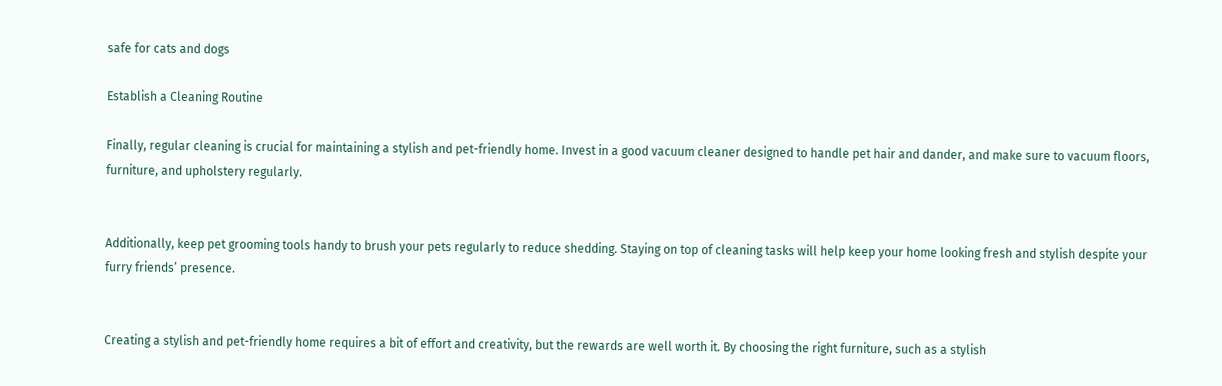safe for cats and dogs

Establish a Cleaning Routine

Finally, regular cleaning is crucial for maintaining a stylish and pet-friendly home. Invest in a good vacuum cleaner designed to handle pet hair and dander, and make sure to vacuum floors, furniture, and upholstery regularly.


Additionally, keep pet grooming tools handy to brush your pets regularly to reduce shedding. Staying on top of cleaning tasks will help keep your home looking fresh and stylish despite your furry friends’ presence.


Creating a stylish and pet-friendly home requires a bit of effort and creativity, but the rewards are well worth it. By choosing the right furniture, such as a stylish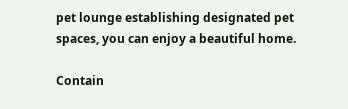pet lounge establishing designated pet spaces, you can enjoy a beautiful home.

Contain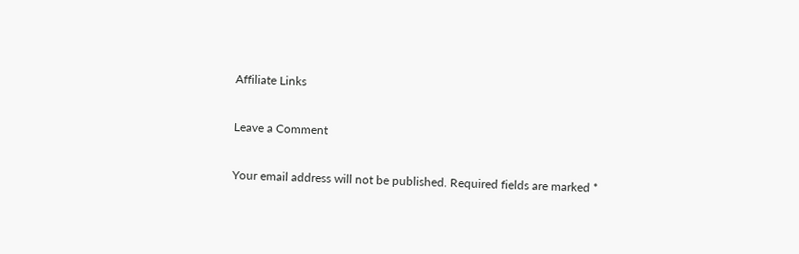Affiliate Links

Leave a Comment

Your email address will not be published. Required fields are marked *